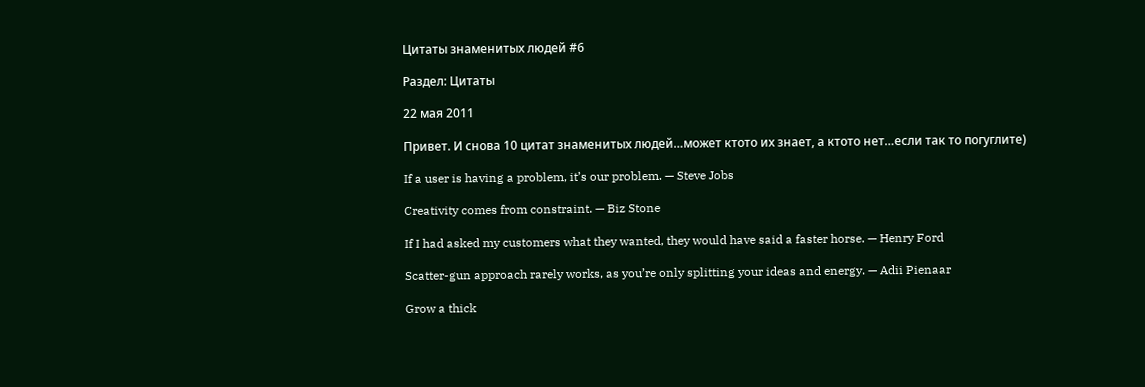Цитаты знаменитых людей #6

Раздел: Цитаты

22 мая 2011

Привет. И снова 10 цитат знаменитых людей…может ктото их знает, а ктото нет…если так то погуглите)

If a user is having a problem, it’s our problem. — Steve Jobs

Creativity comes from constraint. — Biz Stone

If I had asked my customers what they wanted, they would have said a faster horse. — Henry Ford

Scatter-gun approach rarely works, as you’re only splitting your ideas and energy. — Adii Pienaar

Grow a thick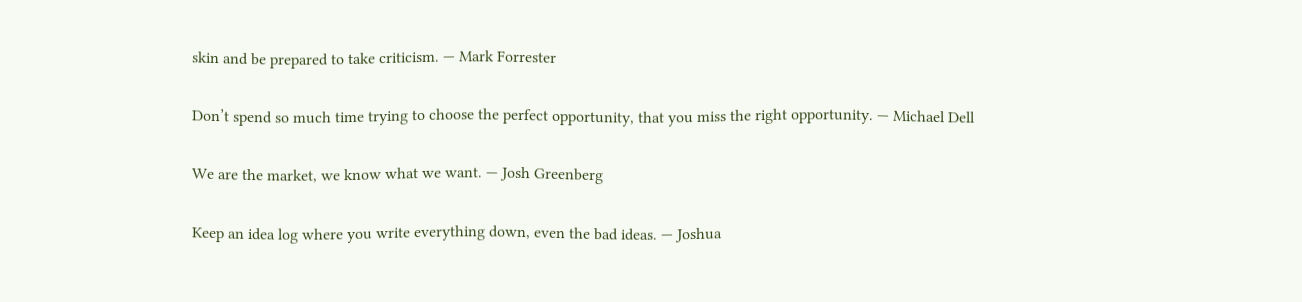skin and be prepared to take criticism. — Mark Forrester

Don’t spend so much time trying to choose the perfect opportunity, that you miss the right opportunity. — Michael Dell

We are the market, we know what we want. — Josh Greenberg

Keep an idea log where you write everything down, even the bad ideas. — Joshua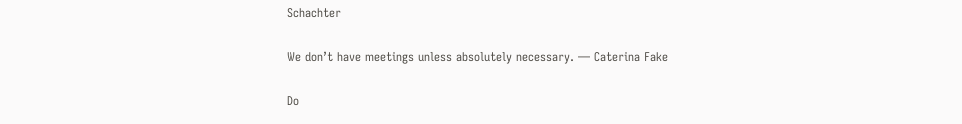Schachter

We don’t have meetings unless absolutely necessary. — Caterina Fake

Do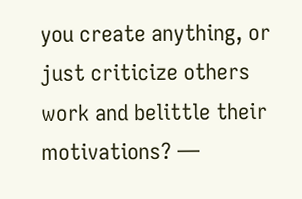you create anything, or just criticize others work and belittle their motivations? —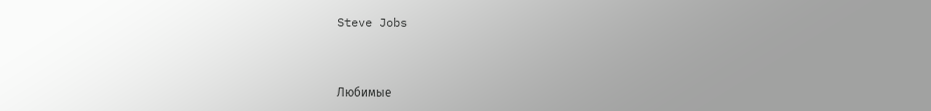Steve Jobs



Любимые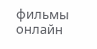фильмы онлайн